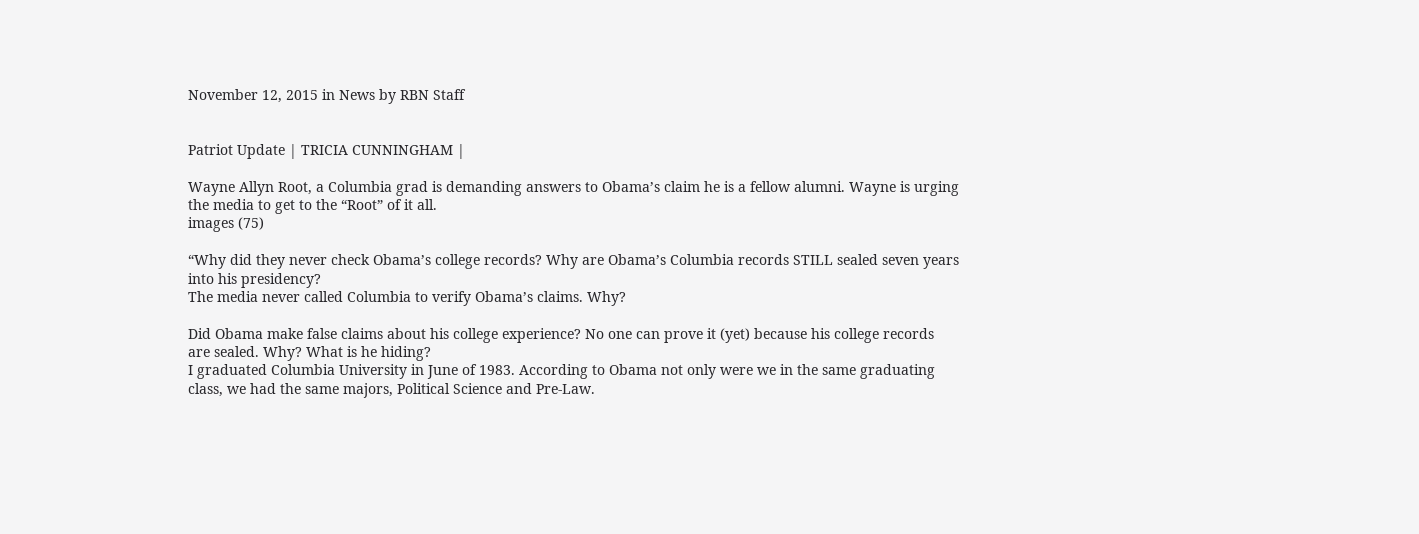November 12, 2015 in News by RBN Staff


Patriot Update | TRICIA CUNNINGHAM |

Wayne Allyn Root, a Columbia grad is demanding answers to Obama’s claim he is a fellow alumni. Wayne is urging the media to get to the “Root” of it all.
images (75)

“Why did they never check Obama’s college records? Why are Obama’s Columbia records STILL sealed seven years into his presidency?
The media never called Columbia to verify Obama’s claims. Why?

Did Obama make false claims about his college experience? No one can prove it (yet) because his college records are sealed. Why? What is he hiding?
I graduated Columbia University in June of 1983. According to Obama not only were we in the same graduating class, we had the same majors, Political Science and Pre-Law.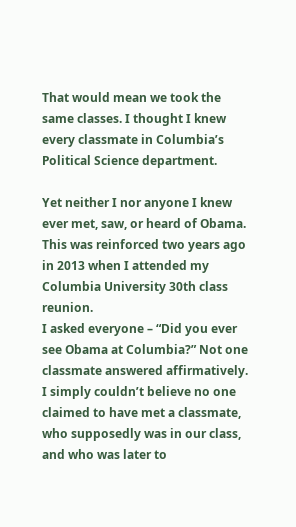That would mean we took the same classes. I thought I knew every classmate in Columbia’s Political Science department.

Yet neither I nor anyone I knew ever met, saw, or heard of Obama. This was reinforced two years ago in 2013 when I attended my Columbia University 30th class reunion.
I asked everyone – “Did you ever see Obama at Columbia?” Not one classmate answered affirmatively. I simply couldn’t believe no one claimed to have met a classmate, who supposedly was in our class, and who was later to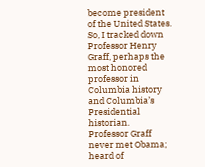become president of the United States. So, I tracked down Professor Henry Graff, perhaps the most honored professor in Columbia history and Columbia’s Presidential historian.
Professor Graff never met Obama; heard of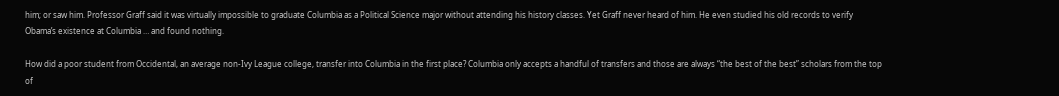him; or saw him. Professor Graff said it was virtually impossible to graduate Columbia as a Political Science major without attending his history classes. Yet Graff never heard of him. He even studied his old records to verify Obama’s existence at Columbia … and found nothing.

How did a poor student from Occidental, an average non-Ivy League college, transfer into Columbia in the first place? Columbia only accepts a handful of transfers and those are always “the best of the best” scholars from the top of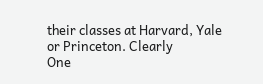their classes at Harvard, Yale or Princeton. Clearly
One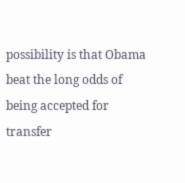possibility is that Obama beat the long odds of being accepted for transfer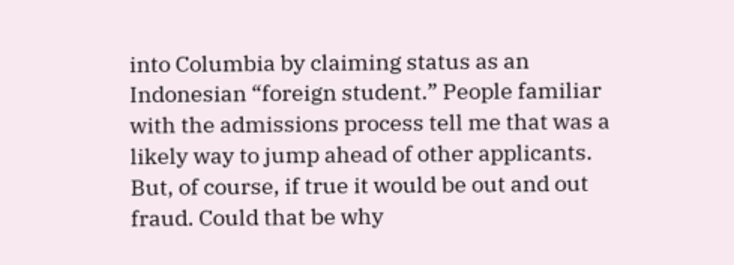into Columbia by claiming status as an Indonesian “foreign student.” People familiar with the admissions process tell me that was a likely way to jump ahead of other applicants. But, of course, if true it would be out and out fraud. Could that be why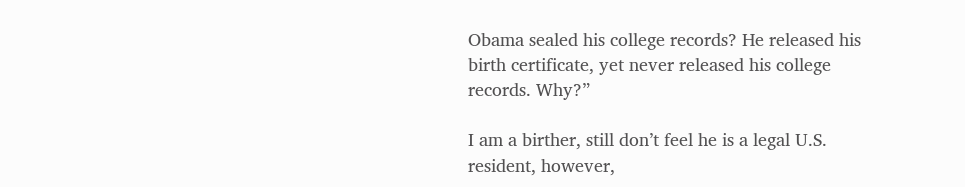Obama sealed his college records? He released his birth certificate, yet never released his college records. Why?”

I am a birther, still don’t feel he is a legal U.S. resident, however,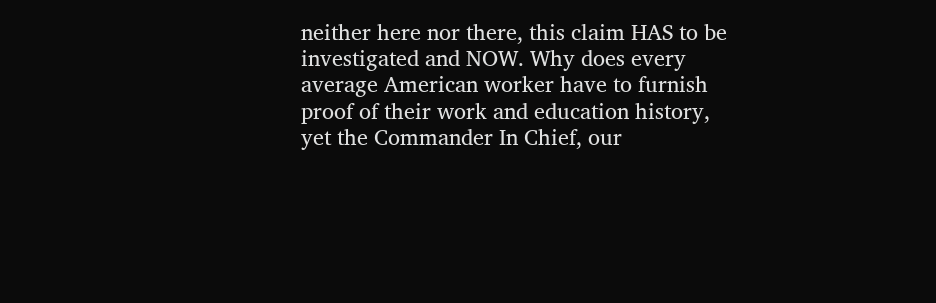neither here nor there, this claim HAS to be investigated and NOW. Why does every average American worker have to furnish proof of their work and education history, yet the Commander In Chief, our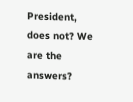President, does not? We are the answers?